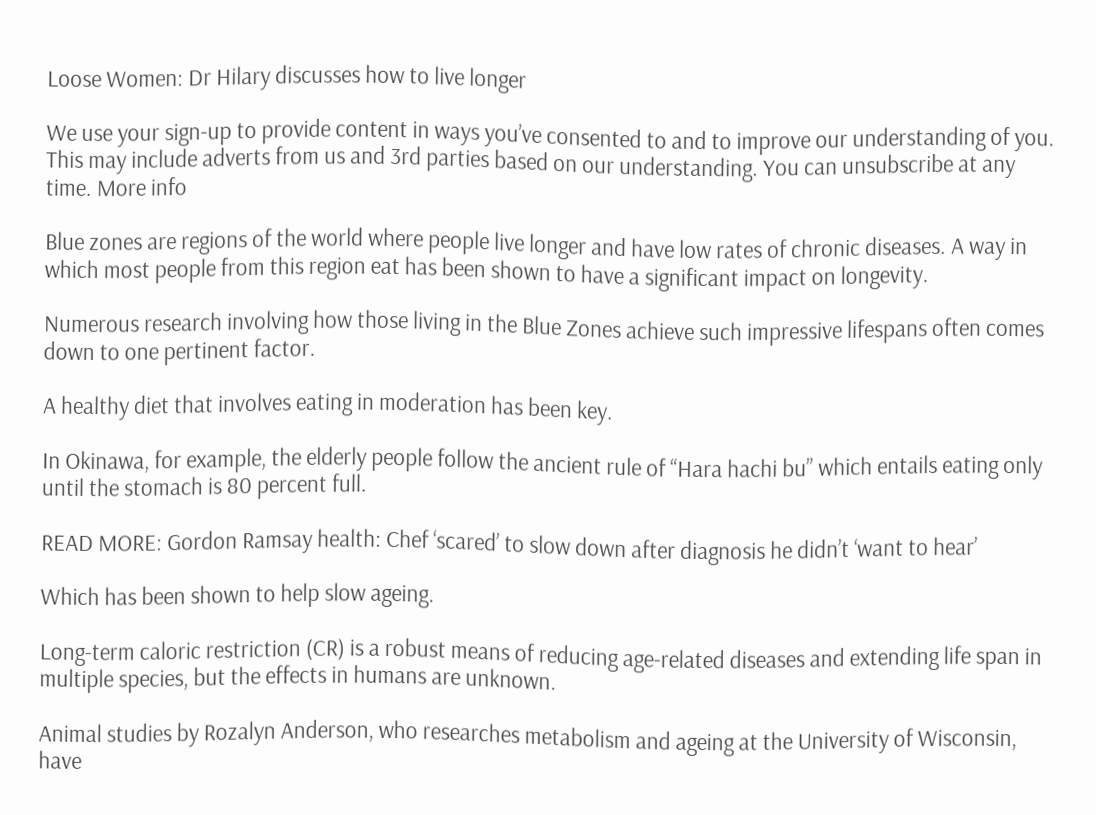Loose Women: Dr Hilary discusses how to live longer

We use your sign-up to provide content in ways you’ve consented to and to improve our understanding of you. This may include adverts from us and 3rd parties based on our understanding. You can unsubscribe at any time. More info

Blue zones are regions of the world where people live longer and have low rates of chronic diseases. A way in which most people from this region eat has been shown to have a significant impact on longevity.

Numerous research involving how those living in the Blue Zones achieve such impressive lifespans often comes down to one pertinent factor.

A healthy diet that involves eating in moderation has been key.

In Okinawa, for example, the elderly people follow the ancient rule of “Hara hachi bu” which entails eating only until the stomach is 80 percent full.

READ MORE: Gordon Ramsay health: Chef ‘scared’ to slow down after diagnosis he didn’t ‘want to hear’

Which has been shown to help slow ageing.

Long-term caloric restriction (CR) is a robust means of reducing age-related diseases and extending life span in multiple species, but the effects in humans are unknown.

Animal studies by Rozalyn Anderson, who researches metabolism and ageing at the University of Wisconsin, have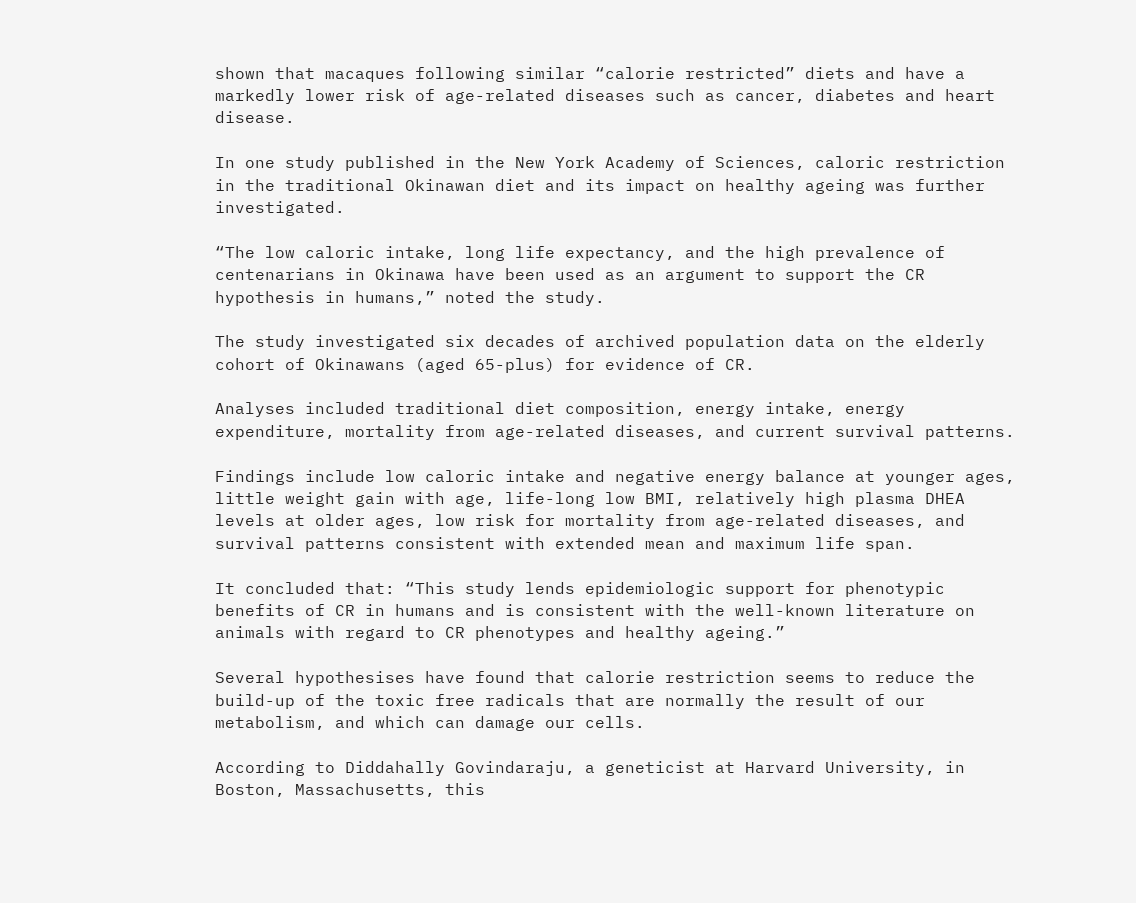shown that macaques following similar “calorie restricted” diets and have a markedly lower risk of age-related diseases such as cancer, diabetes and heart disease.

In one study published in the New York Academy of Sciences, caloric restriction in the traditional Okinawan diet and its impact on healthy ageing was further investigated.

“The low caloric intake, long life expectancy, and the high prevalence of centenarians in Okinawa have been used as an argument to support the CR hypothesis in humans,” noted the study.

The study investigated six decades of archived population data on the elderly cohort of Okinawans (aged 65-plus) for evidence of CR.

Analyses included traditional diet composition, energy intake, energy expenditure, mortality from age-related diseases, and current survival patterns.

Findings include low caloric intake and negative energy balance at younger ages, little weight gain with age, life-long low BMI, relatively high plasma DHEA levels at older ages, low risk for mortality from age-related diseases, and survival patterns consistent with extended mean and maximum life span.

It concluded that: “This study lends epidemiologic support for phenotypic benefits of CR in humans and is consistent with the well-known literature on animals with regard to CR phenotypes and healthy ageing.”

Several hypothesises have found that calorie restriction seems to reduce the build-up of the toxic free radicals that are normally the result of our metabolism, and which can damage our cells.

According to Diddahally Govindaraju, a geneticist at Harvard University, in Boston, Massachusetts, this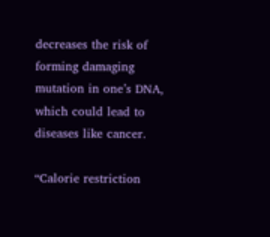decreases the risk of forming damaging mutation in one’s DNA, which could lead to diseases like cancer.

“Calorie restriction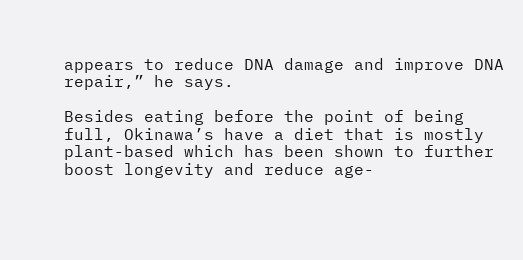appears to reduce DNA damage and improve DNA repair,” he says.

Besides eating before the point of being full, Okinawa’s have a diet that is mostly plant-based which has been shown to further boost longevity and reduce age-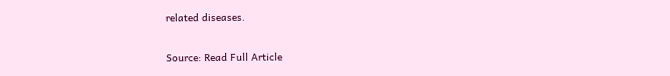related diseases.

Source: Read Full Article